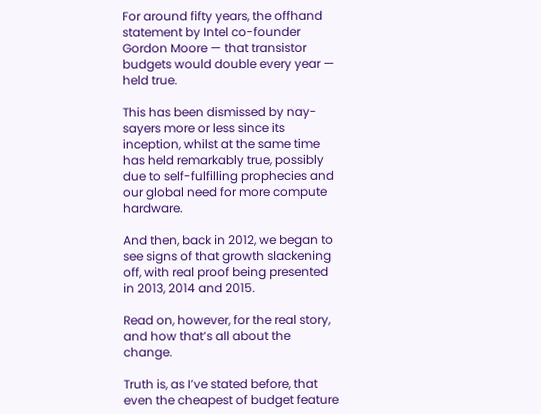For around fifty years, the offhand statement by Intel co-founder Gordon Moore — that transistor budgets would double every year — held true.

This has been dismissed by nay-sayers more or less since its inception, whilst at the same time has held remarkably true, possibly due to self-fulfilling prophecies and our global need for more compute hardware.

And then, back in 2012, we began to see signs of that growth slackening off, with real proof being presented in 2013, 2014 and 2015.

Read on, however, for the real story, and how that’s all about the change.

Truth is, as I’ve stated before, that even the cheapest of budget feature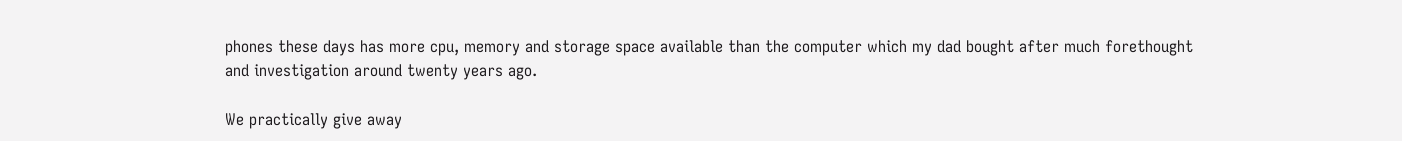phones these days has more cpu, memory and storage space available than the computer which my dad bought after much forethought and investigation around twenty years ago.

We practically give away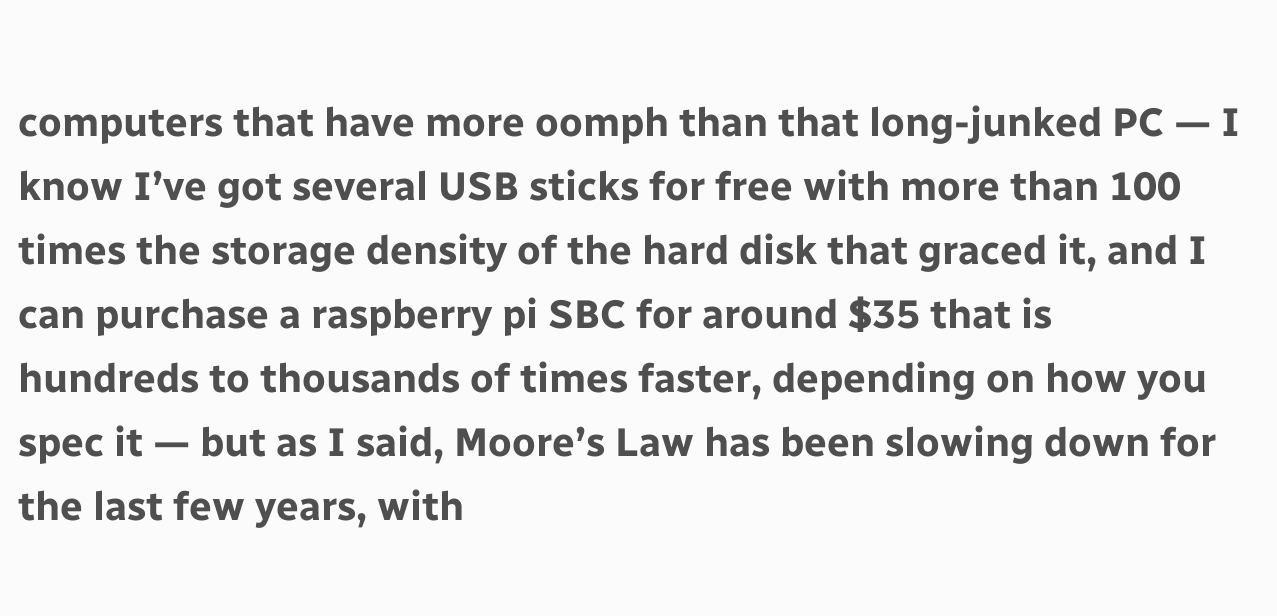computers that have more oomph than that long-junked PC — I know I’ve got several USB sticks for free with more than 100 times the storage density of the hard disk that graced it, and I can purchase a raspberry pi SBC for around $35 that is hundreds to thousands of times faster, depending on how you spec it — but as I said, Moore’s Law has been slowing down for the last few years, with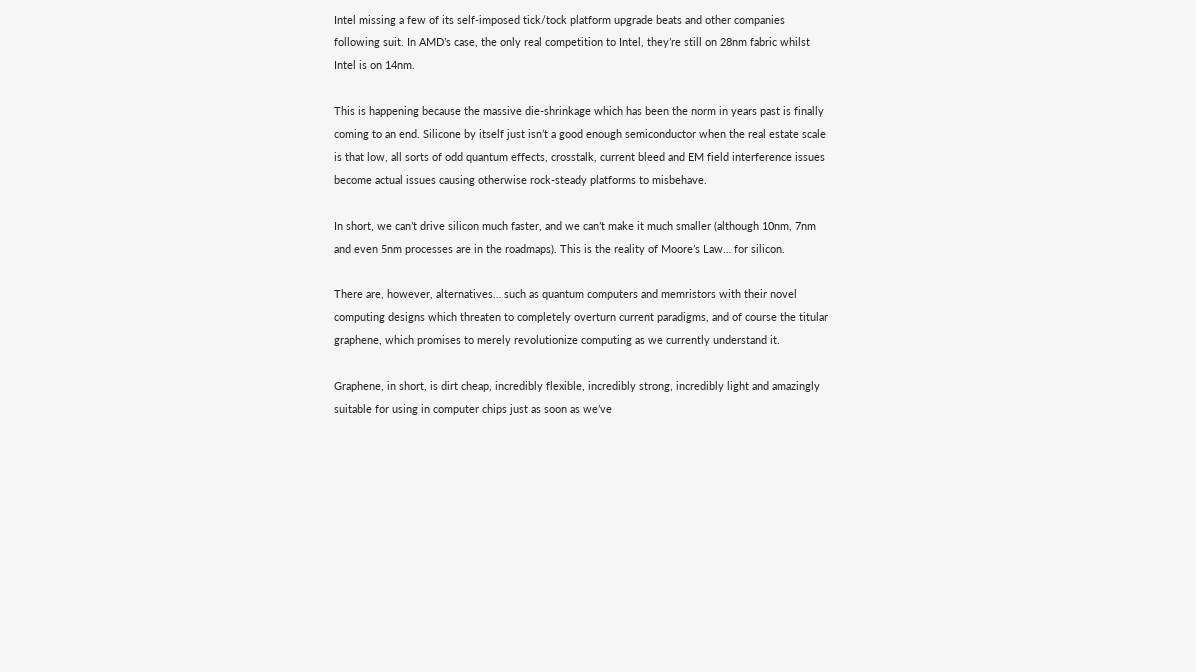Intel missing a few of its self-imposed tick/tock platform upgrade beats and other companies following suit. In AMD’s case, the only real competition to Intel, they’re still on 28nm fabric whilst Intel is on 14nm.

This is happening because the massive die-shrinkage which has been the norm in years past is finally coming to an end. Silicone by itself just isn’t a good enough semiconductor when the real estate scale is that low, all sorts of odd quantum effects, crosstalk, current bleed and EM field interference issues become actual issues causing otherwise rock-steady platforms to misbehave.

In short, we can’t drive silicon much faster, and we can’t make it much smaller (although 10nm, 7nm and even 5nm processes are in the roadmaps). This is the reality of Moore’s Law… for silicon.

There are, however, alternatives… such as quantum computers and memristors with their novel computing designs which threaten to completely overturn current paradigms, and of course the titular graphene, which promises to merely revolutionize computing as we currently understand it.

Graphene, in short, is dirt cheap, incredibly flexible, incredibly strong, incredibly light and amazingly suitable for using in computer chips just as soon as we’ve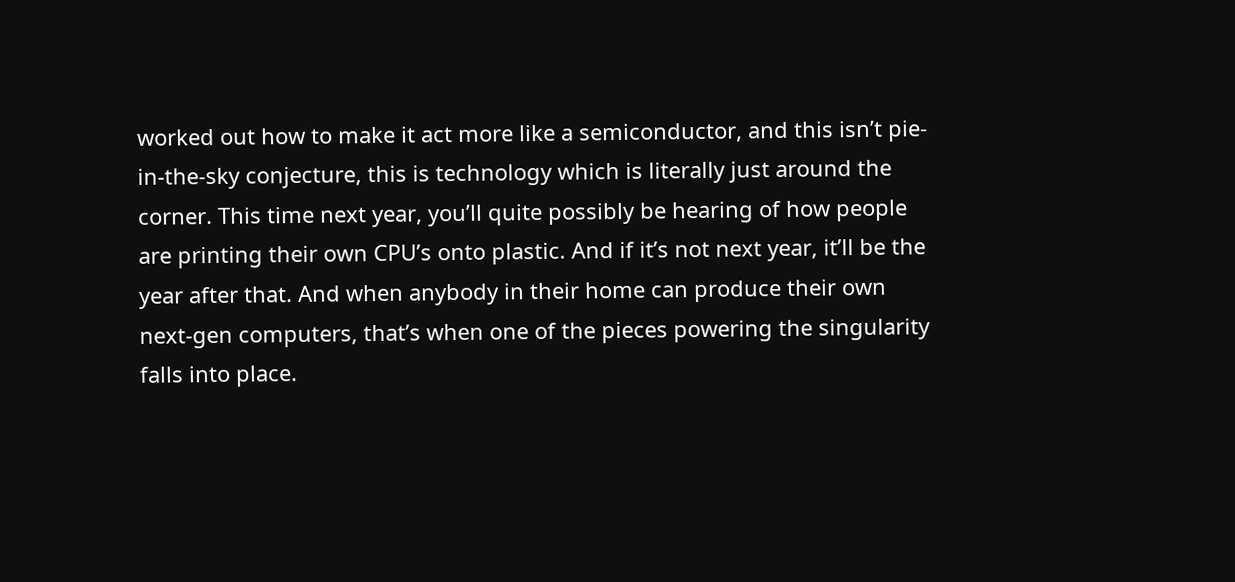worked out how to make it act more like a semiconductor, and this isn’t pie-in-the-sky conjecture, this is technology which is literally just around the corner. This time next year, you’ll quite possibly be hearing of how people are printing their own CPU’s onto plastic. And if it’s not next year, it’ll be the year after that. And when anybody in their home can produce their own next-gen computers, that’s when one of the pieces powering the singularity falls into place.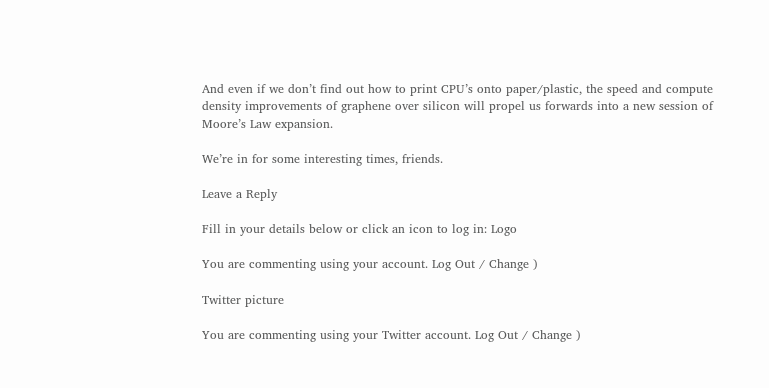And even if we don’t find out how to print CPU’s onto paper/plastic, the speed and compute density improvements of graphene over silicon will propel us forwards into a new session of Moore’s Law expansion.

We’re in for some interesting times, friends.

Leave a Reply

Fill in your details below or click an icon to log in: Logo

You are commenting using your account. Log Out / Change )

Twitter picture

You are commenting using your Twitter account. Log Out / Change )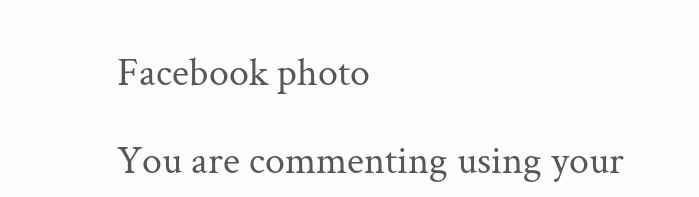Facebook photo

You are commenting using your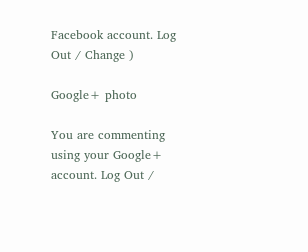Facebook account. Log Out / Change )

Google+ photo

You are commenting using your Google+ account. Log Out /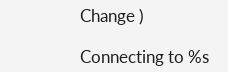Change )

Connecting to %s